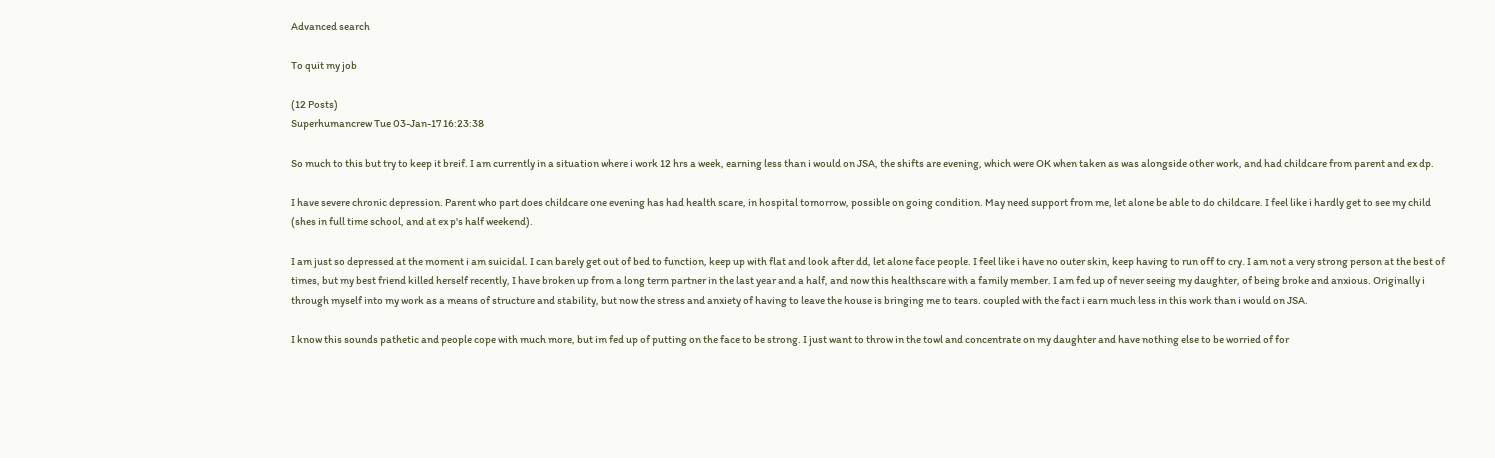Advanced search

To quit my job

(12 Posts)
Superhumancrew Tue 03-Jan-17 16:23:38

So much to this but try to keep it breif. I am currently in a situation where i work 12 hrs a week, earning less than i would on JSA, the shifts are evening, which were OK when taken as was alongside other work, and had childcare from parent and ex dp.

I have severe chronic depression. Parent who part does childcare one evening has had health scare, in hospital tomorrow, possible on going condition. May need support from me, let alone be able to do childcare. I feel like i hardly get to see my child (shes in full time school, and at ex p's half weekend).

I am just so depressed at the moment i am suicidal. I can barely get out of bed to function, keep up with flat and look after dd, let alone face people. I feel like i have no outer skin, keep having to run off to cry. I am not a very strong person at the best of times, but my best friend killed herself recently, I have broken up from a long term partner in the last year and a half, and now this healthscare with a family member. I am fed up of never seeing my daughter, of being broke and anxious. Originally i through myself into my work as a means of structure and stability, but now the stress and anxiety of having to leave the house is bringing me to tears. coupled with the fact i earn much less in this work than i would on JSA.

I know this sounds pathetic and people cope with much more, but im fed up of putting on the face to be strong. I just want to throw in the towl and concentrate on my daughter and have nothing else to be worried of for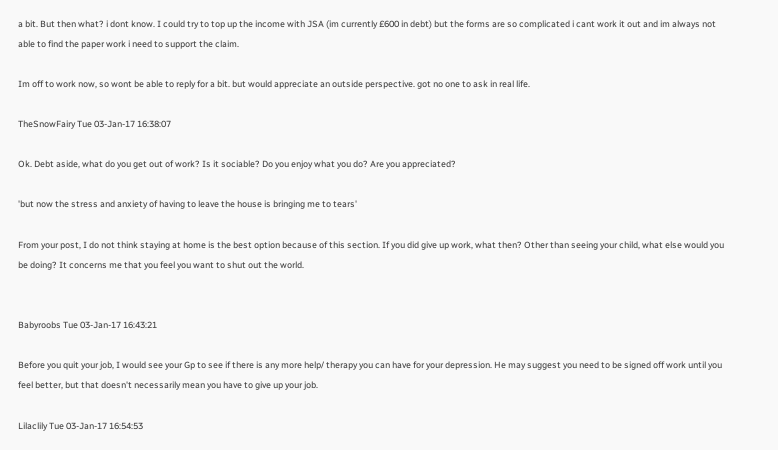a bit. But then what? i dont know. I could try to top up the income with JSA (im currently £600 in debt) but the forms are so complicated i cant work it out and im always not able to find the paper work i need to support the claim.

Im off to work now, so wont be able to reply for a bit. but would appreciate an outside perspective. got no one to ask in real life.

TheSnowFairy Tue 03-Jan-17 16:38:07

Ok. Debt aside, what do you get out of work? Is it sociable? Do you enjoy what you do? Are you appreciated?

'but now the stress and anxiety of having to leave the house is bringing me to tears'

From your post, I do not think staying at home is the best option because of this section. If you did give up work, what then? Other than seeing your child, what else would you be doing? It concerns me that you feel you want to shut out the world.


Babyroobs Tue 03-Jan-17 16:43:21

Before you quit your job, I would see your Gp to see if there is any more help/ therapy you can have for your depression. He may suggest you need to be signed off work until you feel better, but that doesn't necessarily mean you have to give up your job.

Lilaclily Tue 03-Jan-17 16:54:53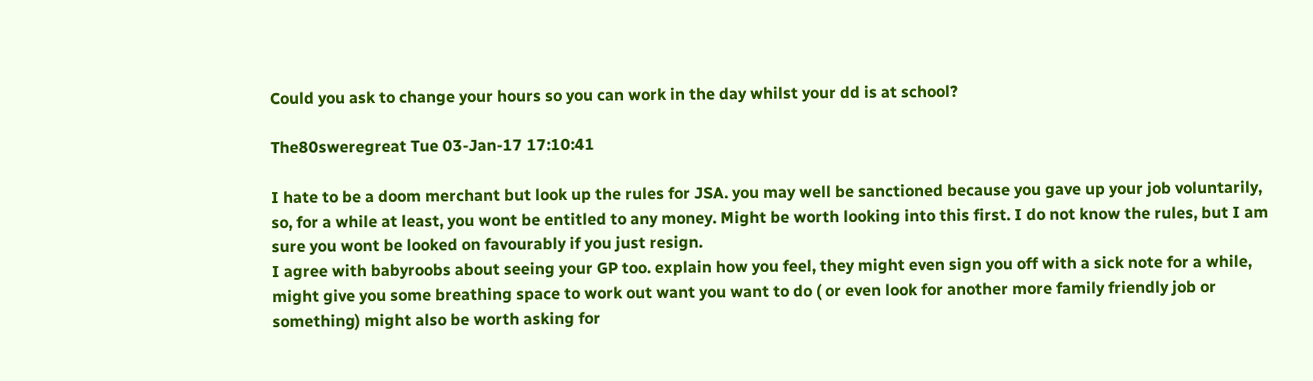Could you ask to change your hours so you can work in the day whilst your dd is at school?

The80sweregreat Tue 03-Jan-17 17:10:41

I hate to be a doom merchant but look up the rules for JSA. you may well be sanctioned because you gave up your job voluntarily, so, for a while at least, you wont be entitled to any money. Might be worth looking into this first. I do not know the rules, but I am sure you wont be looked on favourably if you just resign.
I agree with babyroobs about seeing your GP too. explain how you feel, they might even sign you off with a sick note for a while, might give you some breathing space to work out want you want to do ( or even look for another more family friendly job or something) might also be worth asking for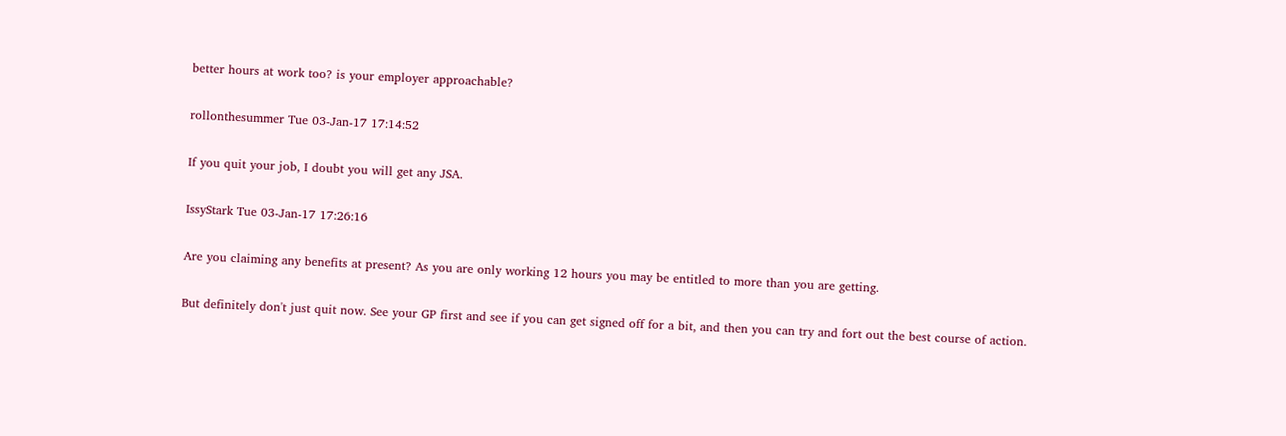better hours at work too? is your employer approachable?

rollonthesummer Tue 03-Jan-17 17:14:52

If you quit your job, I doubt you will get any JSA.

IssyStark Tue 03-Jan-17 17:26:16

Are you claiming any benefits at present? As you are only working 12 hours you may be entitled to more than you are getting.

But definitely don't just quit now. See your GP first and see if you can get signed off for a bit, and then you can try and fort out the best course of action.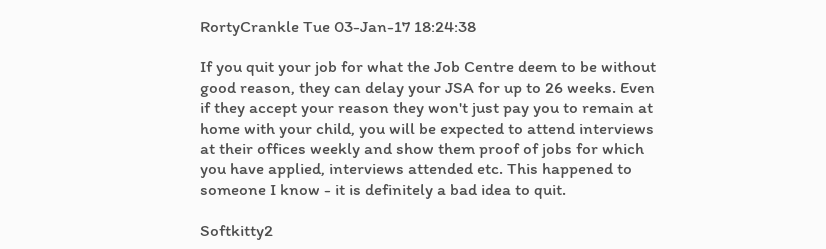RortyCrankle Tue 03-Jan-17 18:24:38

If you quit your job for what the Job Centre deem to be without good reason, they can delay your JSA for up to 26 weeks. Even if they accept your reason they won't just pay you to remain at home with your child, you will be expected to attend interviews at their offices weekly and show them proof of jobs for which you have applied, interviews attended etc. This happened to someone I know - it is definitely a bad idea to quit.

Softkitty2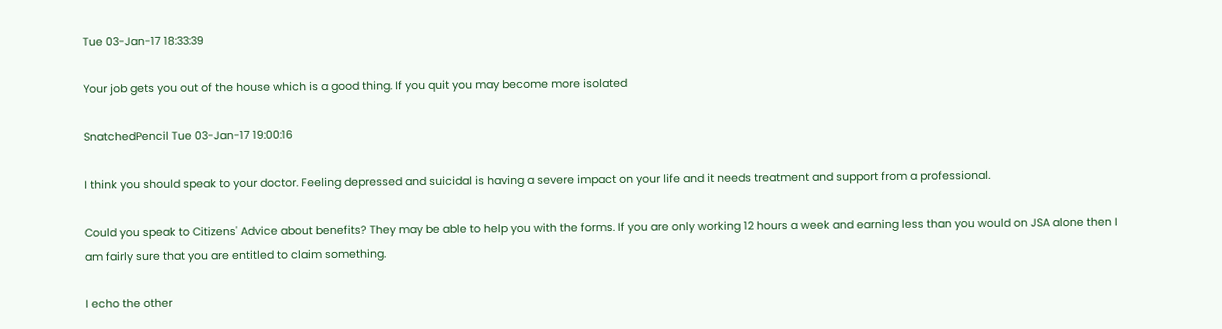Tue 03-Jan-17 18:33:39

Your job gets you out of the house which is a good thing. If you quit you may become more isolated

SnatchedPencil Tue 03-Jan-17 19:00:16

I think you should speak to your doctor. Feeling depressed and suicidal is having a severe impact on your life and it needs treatment and support from a professional.

Could you speak to Citizens' Advice about benefits? They may be able to help you with the forms. If you are only working 12 hours a week and earning less than you would on JSA alone then I am fairly sure that you are entitled to claim something.

I echo the other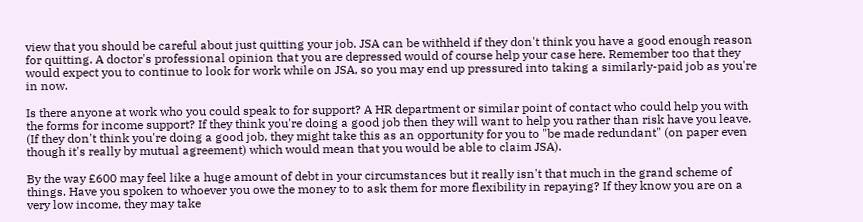view that you should be careful about just quitting your job. JSA can be withheld if they don't think you have a good enough reason for quitting. A doctor's professional opinion that you are depressed would of course help your case here. Remember too that they would expect you to continue to look for work while on JSA, so you may end up pressured into taking a similarly-paid job as you're in now.

Is there anyone at work who you could speak to for support? A HR department or similar point of contact who could help you with the forms for income support? If they think you're doing a good job then they will want to help you rather than risk have you leave. (If they don't think you're doing a good job, they might take this as an opportunity for you to "be made redundant" (on paper even though it's really by mutual agreement) which would mean that you would be able to claim JSA).

By the way £600 may feel like a huge amount of debt in your circumstances but it really isn't that much in the grand scheme of things. Have you spoken to whoever you owe the money to to ask them for more flexibility in repaying? If they know you are on a very low income, they may take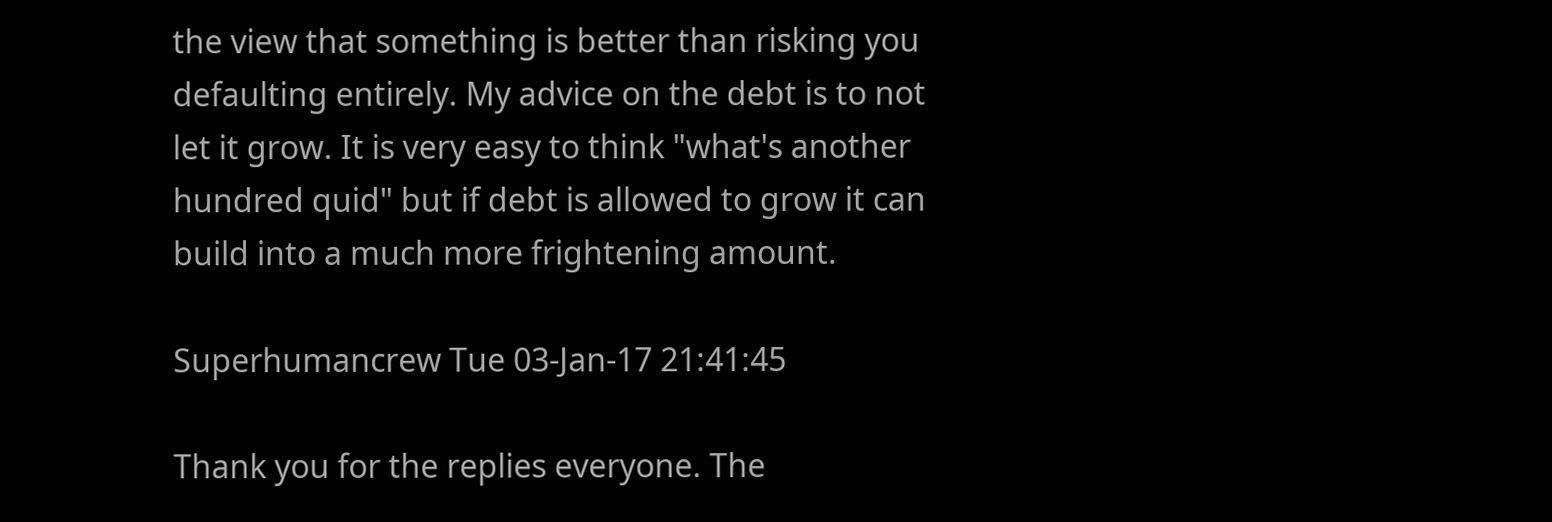the view that something is better than risking you defaulting entirely. My advice on the debt is to not let it grow. It is very easy to think "what's another hundred quid" but if debt is allowed to grow it can build into a much more frightening amount.

Superhumancrew Tue 03-Jan-17 21:41:45

Thank you for the replies everyone. The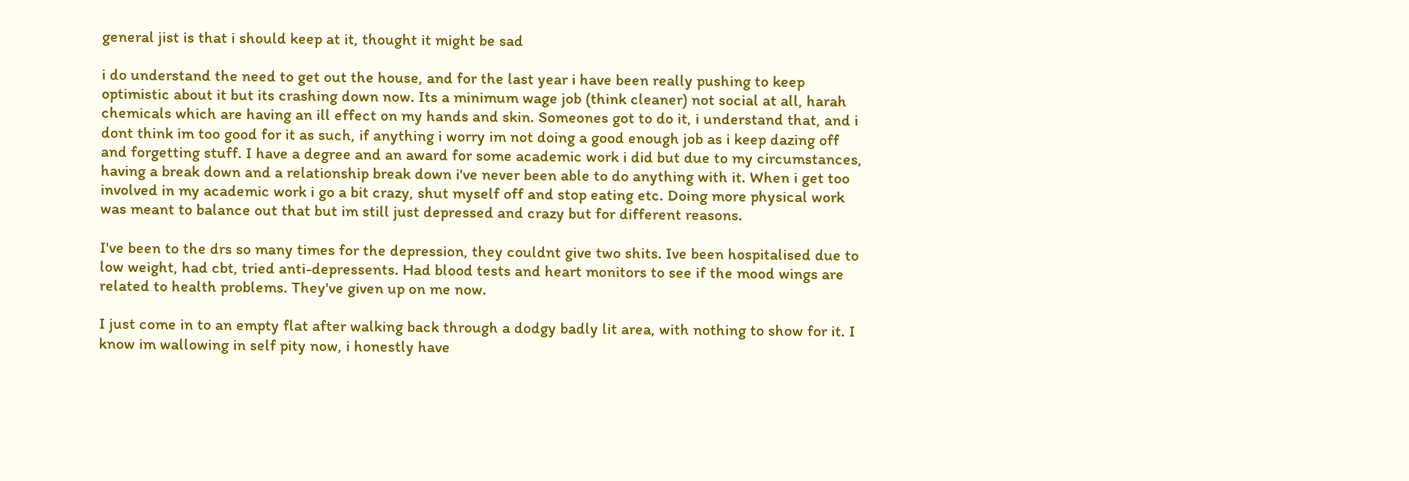general jist is that i should keep at it, thought it might be sad

i do understand the need to get out the house, and for the last year i have been really pushing to keep optimistic about it but its crashing down now. Its a minimum wage job (think cleaner) not social at all, harah chemicals which are having an ill effect on my hands and skin. Someones got to do it, i understand that, and i dont think im too good for it as such, if anything i worry im not doing a good enough job as i keep dazing off and forgetting stuff. I have a degree and an award for some academic work i did but due to my circumstances, having a break down and a relationship break down i've never been able to do anything with it. When i get too involved in my academic work i go a bit crazy, shut myself off and stop eating etc. Doing more physical work was meant to balance out that but im still just depressed and crazy but for different reasons.

I've been to the drs so many times for the depression, they couldnt give two shits. Ive been hospitalised due to low weight, had cbt, tried anti-depressents. Had blood tests and heart monitors to see if the mood wings are related to health problems. They've given up on me now.

I just come in to an empty flat after walking back through a dodgy badly lit area, with nothing to show for it. I know im wallowing in self pity now, i honestly have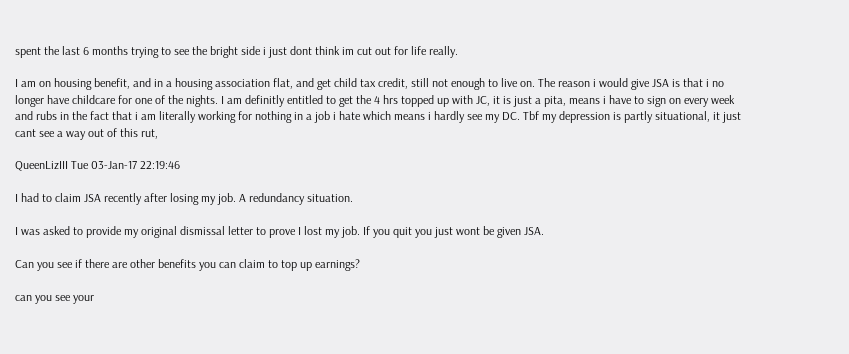spent the last 6 months trying to see the bright side i just dont think im cut out for life really.

I am on housing benefit, and in a housing association flat, and get child tax credit, still not enough to live on. The reason i would give JSA is that i no longer have childcare for one of the nights. I am definitly entitled to get the 4 hrs topped up with JC, it is just a pita, means i have to sign on every week and rubs in the fact that i am literally working for nothing in a job i hate which means i hardly see my DC. Tbf my depression is partly situational, it just cant see a way out of this rut,

QueenLizIII Tue 03-Jan-17 22:19:46

I had to claim JSA recently after losing my job. A redundancy situation.

I was asked to provide my original dismissal letter to prove I lost my job. If you quit you just wont be given JSA.

Can you see if there are other benefits you can claim to top up earnings?

can you see your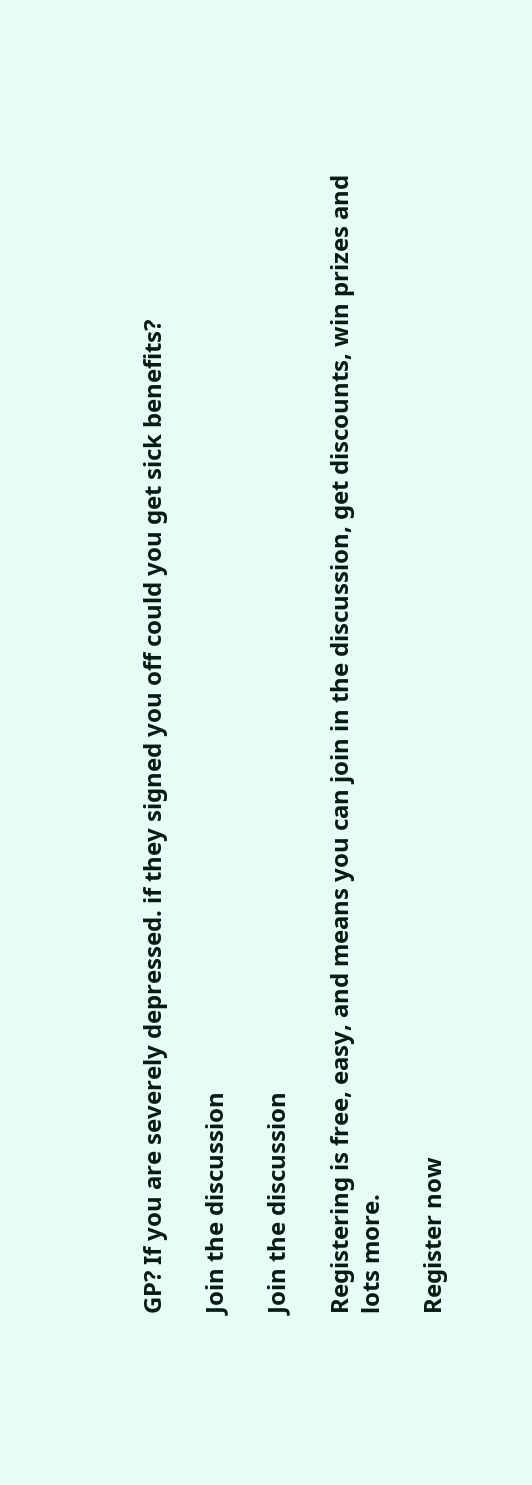GP? If you are severely depressed. if they signed you off could you get sick benefits?

Join the discussion

Join the discussion

Registering is free, easy, and means you can join in the discussion, get discounts, win prizes and lots more.

Register now